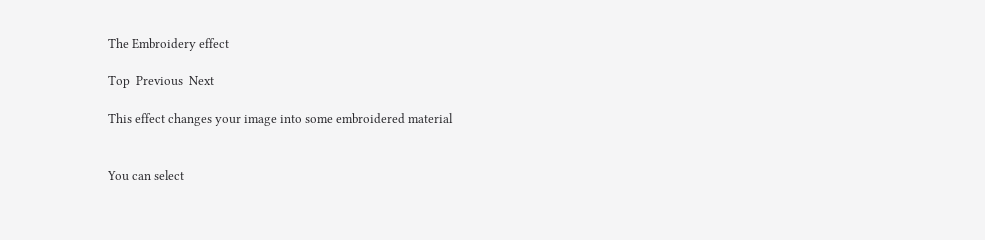The Embroidery effect

Top  Previous  Next

This effect changes your image into some embroidered material


You can select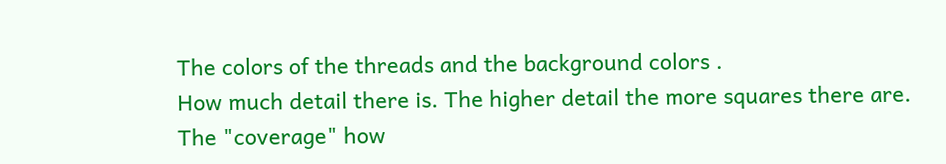The colors of the threads and the background colors .
How much detail there is. The higher detail the more squares there are.
The "coverage" how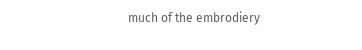much of the embrodiery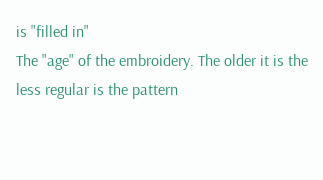is "filled in"
The "age" of the embroidery. The older it is the less regular is the pattern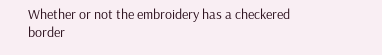Whether or not the embroidery has a checkered border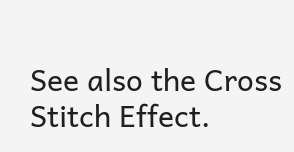See also the Cross Stitch Effect.